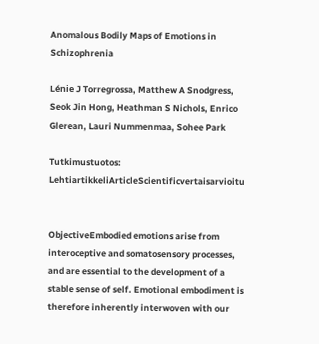Anomalous Bodily Maps of Emotions in Schizophrenia

Lénie J Torregrossa, Matthew A Snodgress, Seok Jin Hong, Heathman S Nichols, Enrico Glerean, Lauri Nummenmaa, Sohee Park

Tutkimustuotos: LehtiartikkeliArticleScientificvertaisarvioitu


ObjectiveEmbodied emotions arise from interoceptive and somatosensory processes, and are essential to the development of a stable sense of self. Emotional embodiment is therefore inherently interwoven with our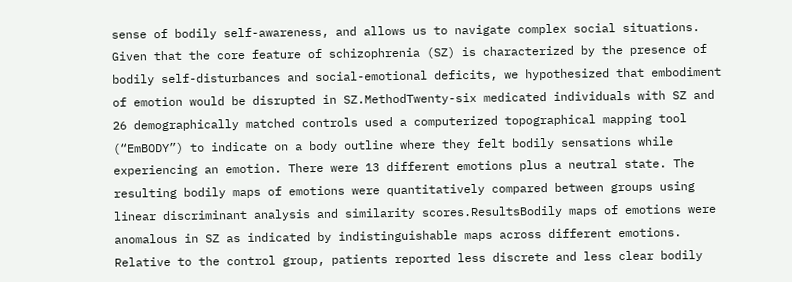sense of bodily self-awareness, and allows us to navigate complex social situations. Given that the core feature of schizophrenia (SZ) is characterized by the presence of bodily self-disturbances and social-emotional deficits, we hypothesized that embodiment of emotion would be disrupted in SZ.MethodTwenty-six medicated individuals with SZ and 26 demographically matched controls used a computerized topographical mapping tool (“EmBODY”) to indicate on a body outline where they felt bodily sensations while experiencing an emotion. There were 13 different emotions plus a neutral state. The resulting bodily maps of emotions were quantitatively compared between groups using linear discriminant analysis and similarity scores.ResultsBodily maps of emotions were anomalous in SZ as indicated by indistinguishable maps across different emotions. Relative to the control group, patients reported less discrete and less clear bodily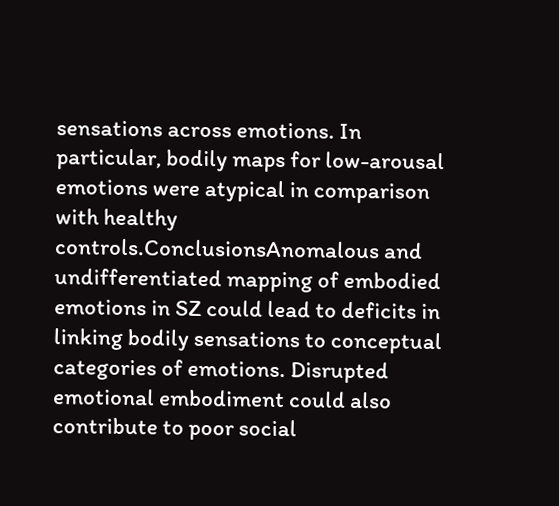sensations across emotions. In particular, bodily maps for low-arousal emotions were atypical in comparison with healthy controls.ConclusionsAnomalous and undifferentiated mapping of embodied emotions in SZ could lead to deficits in linking bodily sensations to conceptual categories of emotions. Disrupted emotional embodiment could also contribute to poor social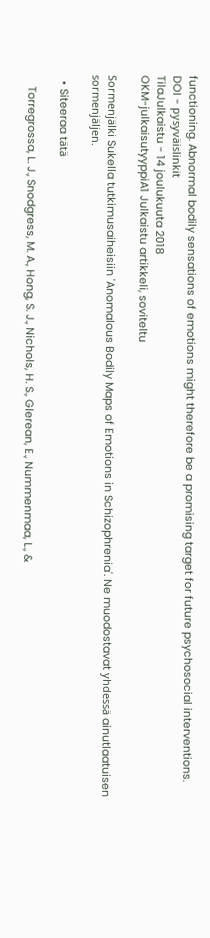functioning. Abnormal bodily sensations of emotions might therefore be a promising target for future psychosocial interventions.
DOI - pysyväislinkit
TilaJulkaistu - 14 joulukuuta 2018
OKM-julkaisutyyppiA1 Julkaistu artikkeli, soviteltu

Sormenjälki Sukella tutkimusaiheisiin 'Anomalous Bodily Maps of Emotions in Schizophrenia'. Ne muodostavat yhdessä ainutlaatuisen sormenjäljen.

  • Siteeraa tätä

    Torregrossa, L. J., Snodgress, M. A., Hong, S. J., Nichols, H. S., Glerean, E., Nummenmaa, L., &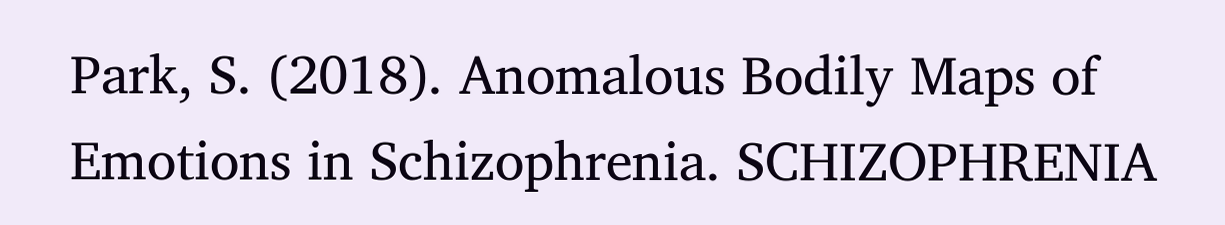Park, S. (2018). Anomalous Bodily Maps of Emotions in Schizophrenia. SCHIZOPHRENIA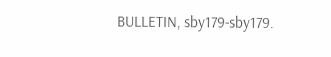BULLETIN, sby179-sby179.